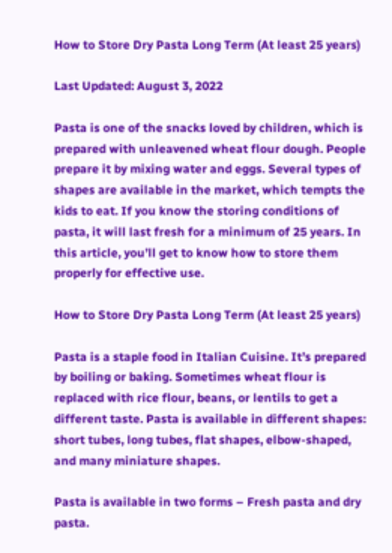How to Store Dry Pasta Long Term (At least 25 years)

Last Updated: August 3, 2022

Pasta is one of the snacks loved by children, which is prepared with unleavened wheat flour dough. People prepare it by mixing water and eggs. Several types of shapes are available in the market, which tempts the kids to eat. If you know the storing conditions of pasta, it will last fresh for a minimum of 25 years. In this article, you’ll get to know how to store them properly for effective use.

How to Store Dry Pasta Long Term (At least 25 years)

Pasta is a staple food in Italian Cuisine. It’s prepared by boiling or baking. Sometimes wheat flour is replaced with rice flour, beans, or lentils to get a different taste. Pasta is available in different shapes: short tubes, long tubes, flat shapes, elbow-shaped, and many miniature shapes.

Pasta is available in two forms – Fresh pasta and dry pasta.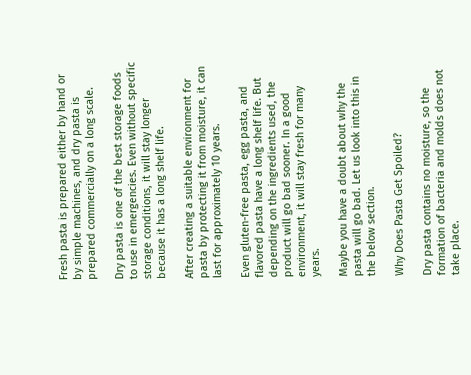Fresh pasta is prepared either by hand or by simple machines, and dry pasta is prepared commercially on a long scale.

Dry pasta is one of the best storage foods to use in emergencies. Even without specific storage conditions, it will stay longer because it has a long shelf life.

After creating a suitable environment for pasta by protecting it from moisture, it can last for approximately 10 years.

Even gluten-free pasta, egg pasta, and flavored pasta have a long shelf life. But depending on the ingredients used, the product will go bad sooner. In a good environment, it will stay fresh for many years.

Maybe you have a doubt about why the pasta will go bad. Let us look into this in the below section.

Why Does Pasta Get Spoiled?

Dry pasta contains no moisture, so the formation of bacteria and molds does not take place.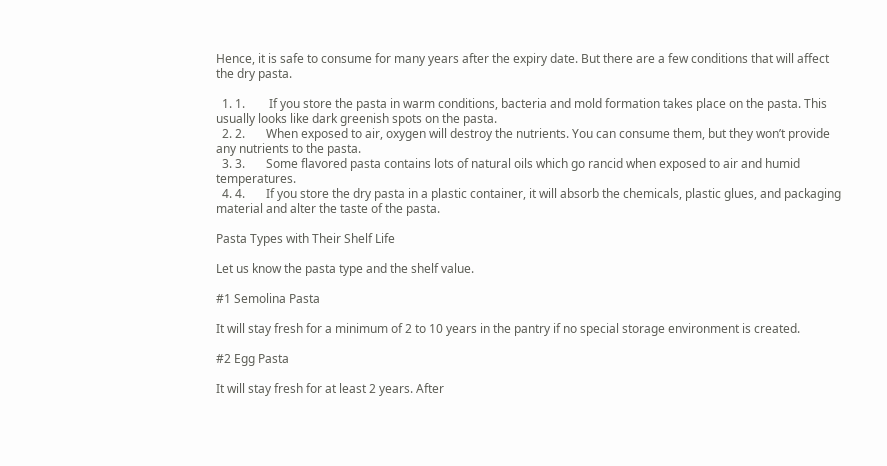Hence, it is safe to consume for many years after the expiry date. But there are a few conditions that will affect the dry pasta.

  1. 1.        If you store the pasta in warm conditions, bacteria and mold formation takes place on the pasta. This usually looks like dark greenish spots on the pasta.
  2. 2.       When exposed to air, oxygen will destroy the nutrients. You can consume them, but they won’t provide any nutrients to the pasta.
  3. 3.       Some flavored pasta contains lots of natural oils which go rancid when exposed to air and humid temperatures.
  4. 4.       If you store the dry pasta in a plastic container, it will absorb the chemicals, plastic glues, and packaging material and alter the taste of the pasta.

Pasta Types with Their Shelf Life

Let us know the pasta type and the shelf value.

#1 Semolina Pasta

It will stay fresh for a minimum of 2 to 10 years in the pantry if no special storage environment is created.

#2 Egg Pasta

It will stay fresh for at least 2 years. After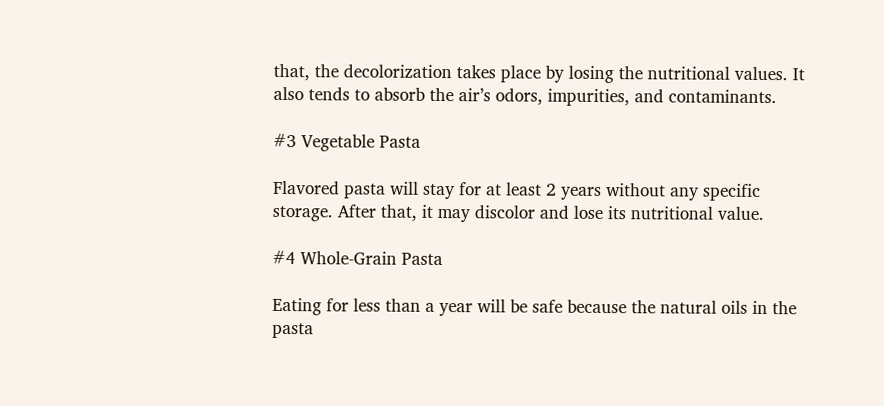that, the decolorization takes place by losing the nutritional values. It also tends to absorb the air’s odors, impurities, and contaminants.

#3 Vegetable Pasta

Flavored pasta will stay for at least 2 years without any specific storage. After that, it may discolor and lose its nutritional value.

#4 Whole-Grain Pasta

Eating for less than a year will be safe because the natural oils in the pasta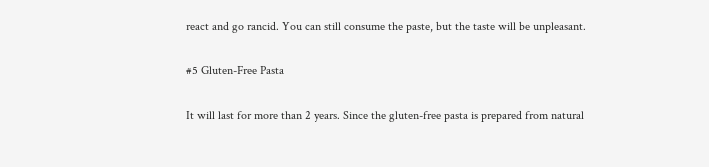react and go rancid. You can still consume the paste, but the taste will be unpleasant.

#5 Gluten-Free Pasta

It will last for more than 2 years. Since the gluten-free pasta is prepared from natural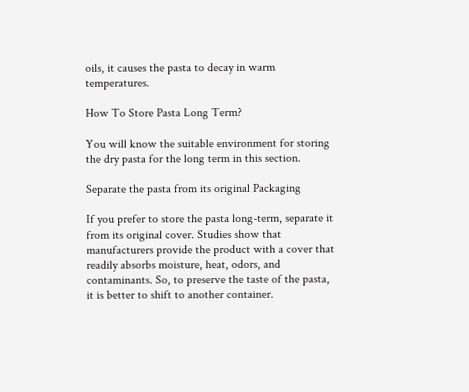oils, it causes the pasta to decay in warm temperatures.

How To Store Pasta Long Term?

You will know the suitable environment for storing the dry pasta for the long term in this section.

Separate the pasta from its original Packaging

If you prefer to store the pasta long-term, separate it from its original cover. Studies show that manufacturers provide the product with a cover that readily absorbs moisture, heat, odors, and contaminants. So, to preserve the taste of the pasta, it is better to shift to another container.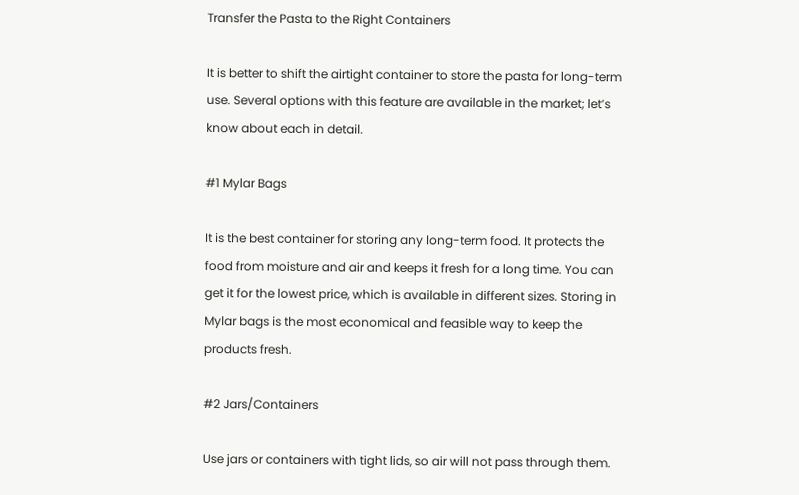Transfer the Pasta to the Right Containers

It is better to shift the airtight container to store the pasta for long-term use. Several options with this feature are available in the market; let’s know about each in detail.

#1 Mylar Bags

It is the best container for storing any long-term food. It protects the food from moisture and air and keeps it fresh for a long time. You can get it for the lowest price, which is available in different sizes. Storing in Mylar bags is the most economical and feasible way to keep the products fresh.

#2 Jars/Containers

Use jars or containers with tight lids, so air will not pass through them.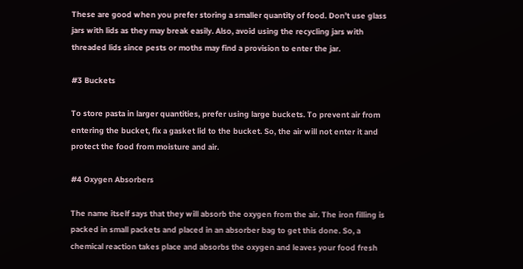These are good when you prefer storing a smaller quantity of food. Don’t use glass jars with lids as they may break easily. Also, avoid using the recycling jars with threaded lids since pests or moths may find a provision to enter the jar.

#3 Buckets

To store pasta in larger quantities, prefer using large buckets. To prevent air from entering the bucket, fix a gasket lid to the bucket. So, the air will not enter it and protect the food from moisture and air.

#4 Oxygen Absorbers

The name itself says that they will absorb the oxygen from the air. The iron filling is packed in small packets and placed in an absorber bag to get this done. So, a chemical reaction takes place and absorbs the oxygen and leaves your food fresh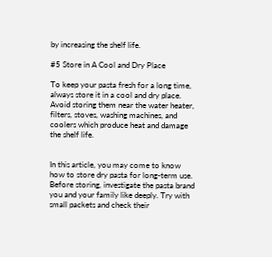by increasing the shelf life.

#5 Store in A Cool and Dry Place

To keep your pasta fresh for a long time, always store it in a cool and dry place. Avoid storing them near the water heater, filters, stoves, washing machines, and coolers which produce heat and damage the shelf life.


In this article, you may come to know how to store dry pasta for long-term use. Before storing, investigate the pasta brand you and your family like deeply. Try with small packets and check their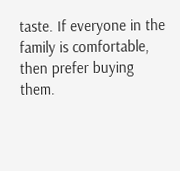taste. If everyone in the family is comfortable, then prefer buying them.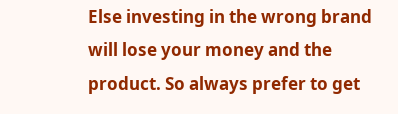Else investing in the wrong brand will lose your money and the product. So always prefer to get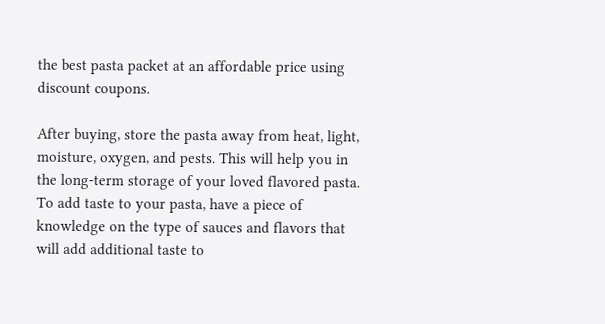the best pasta packet at an affordable price using discount coupons.

After buying, store the pasta away from heat, light, moisture, oxygen, and pests. This will help you in the long-term storage of your loved flavored pasta. To add taste to your pasta, have a piece of knowledge on the type of sauces and flavors that will add additional taste to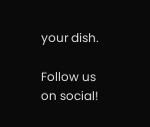your dish.

Follow us on social!